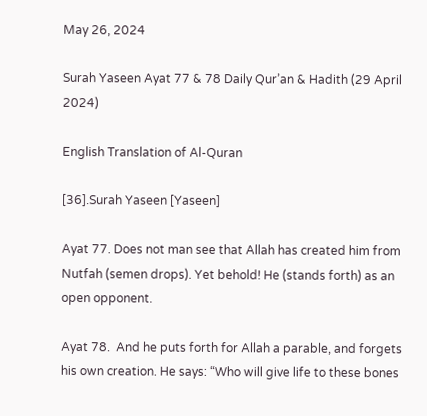May 26, 2024

Surah Yaseen Ayat 77 & 78 Daily Qur’an & Hadith (29 April 2024)

English Translation of Al-Quran

[36].Surah Yaseen [Yaseen]

Ayat 77. Does not man see that Allah has created him from Nutfah (semen drops). Yet behold! He (stands forth) as an open opponent.

Ayat 78.  And he puts forth for Allah a parable, and forgets his own creation. He says: “Who will give life to these bones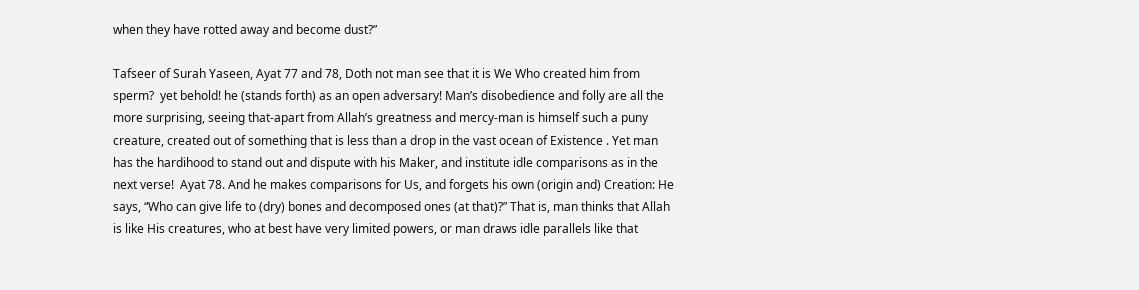when they have rotted away and become dust?”

Tafseer of Surah Yaseen, Ayat 77 and 78, Doth not man see that it is We Who created him from sperm?  yet behold! he (stands forth) as an open adversary! Man’s disobedience and folly are all the more surprising, seeing that-apart from Allah’s greatness and mercy-man is himself such a puny creature, created out of something that is less than a drop in the vast ocean of Existence . Yet man has the hardihood to stand out and dispute with his Maker, and institute idle comparisons as in the next verse!  Ayat 78. And he makes comparisons for Us, and forgets his own (origin and) Creation: He says, “Who can give life to (dry) bones and decomposed ones (at that)?” That is, man thinks that Allah is like His creatures, who at best have very limited powers, or man draws idle parallels like that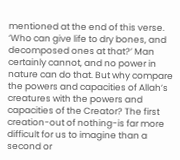mentioned at the end of this verse. ‘Who can give life to dry bones, and decomposed ones at that?’ Man certainly cannot, and no power in nature can do that. But why compare the powers and capacities of Allah’s creatures with the powers and capacities of the Creator? The first creation-out of nothing-is far more difficult for us to imagine than a second or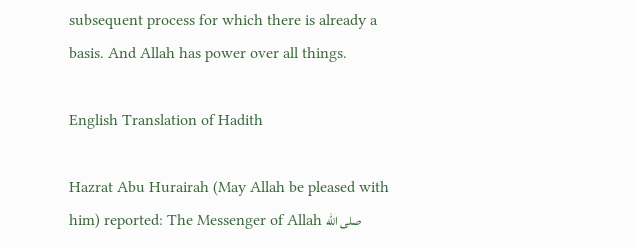subsequent process for which there is already a basis. And Allah has power over all things.

English Translation of Hadith

Hazrat Abu Hurairah (May Allah be pleased with him) reported: The Messenger of Allah صلى الله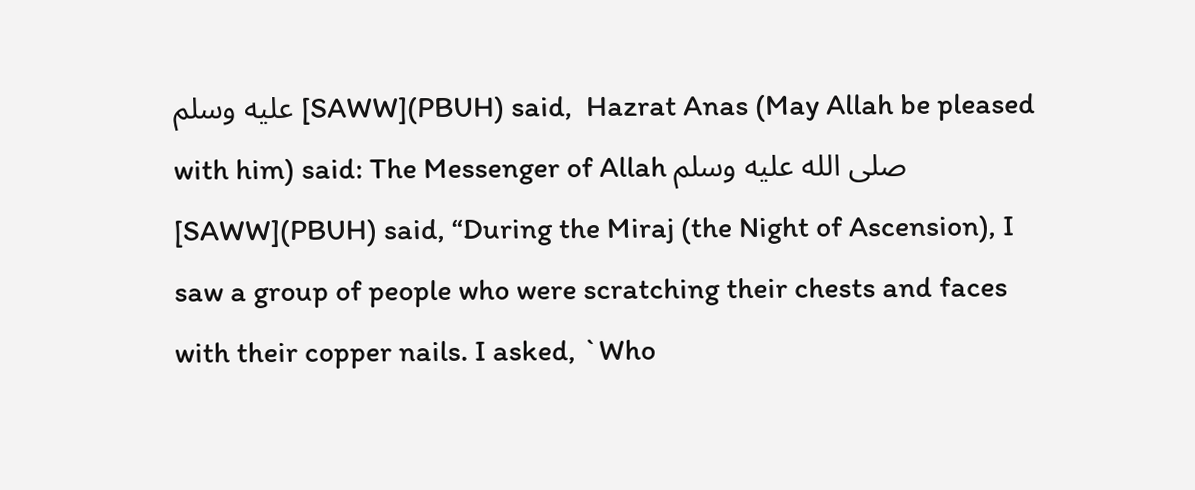عليه وسلم [SAWW](PBUH) said,  Hazrat Anas (May Allah be pleased with him) said: The Messenger of Allah صلى الله عليه وسلم [SAWW](PBUH) said, “During the Miraj (the Night of Ascension), I saw a group of people who were scratching their chests and faces with their copper nails. I asked, `Who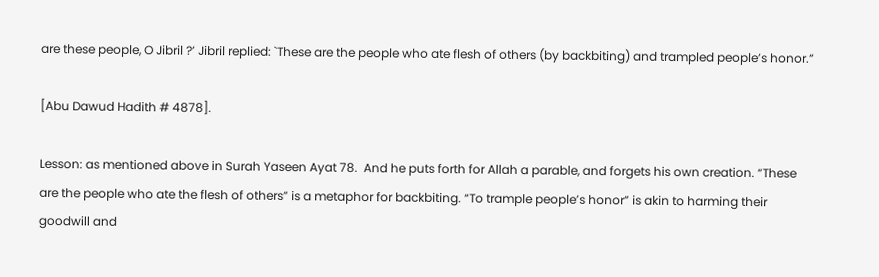are these people, O Jibril ?’ Jibril replied: `These are the people who ate flesh of others (by backbiting) and trampled people’s honor.”

[Abu Dawud Hadith # 4878].

Lesson: as mentioned above in Surah Yaseen Ayat 78.  And he puts forth for Allah a parable, and forgets his own creation. “These are the people who ate the flesh of others” is a metaphor for backbiting. “To trample people’s honor” is akin to harming their goodwill and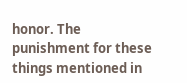honor. The punishment for these things mentioned in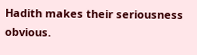Hadith makes their seriousness obvious.